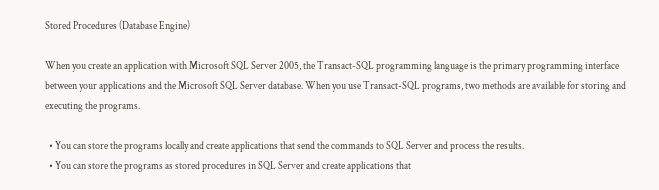Stored Procedures (Database Engine)

When you create an application with Microsoft SQL Server 2005, the Transact-SQL programming language is the primary programming interface between your applications and the Microsoft SQL Server database. When you use Transact-SQL programs, two methods are available for storing and executing the programs.

  • You can store the programs locally and create applications that send the commands to SQL Server and process the results.
  • You can store the programs as stored procedures in SQL Server and create applications that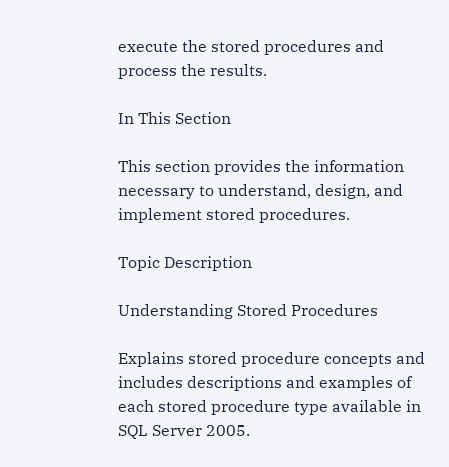execute the stored procedures and process the results.

In This Section

This section provides the information necessary to understand, design, and implement stored procedures.

Topic Description

Understanding Stored Procedures

Explains stored procedure concepts and includes descriptions and examples of each stored procedure type available in SQL Server 2005.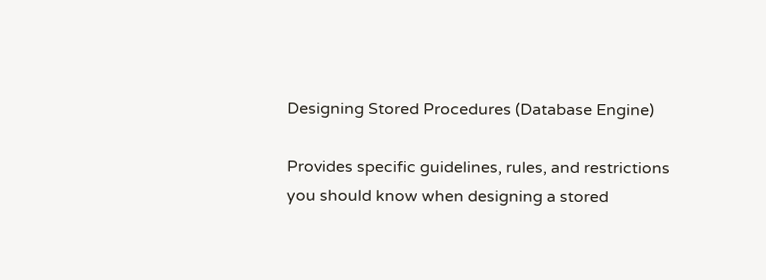Designing Stored Procedures (Database Engine)

Provides specific guidelines, rules, and restrictions you should know when designing a stored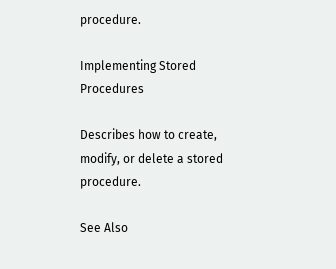procedure.

Implementing Stored Procedures

Describes how to create, modify, or delete a stored procedure.

See Also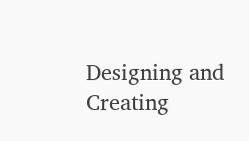Designing and Creating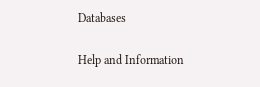Databases

Help and Information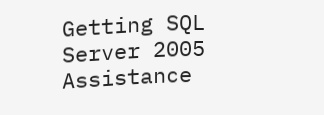Getting SQL Server 2005 Assistance